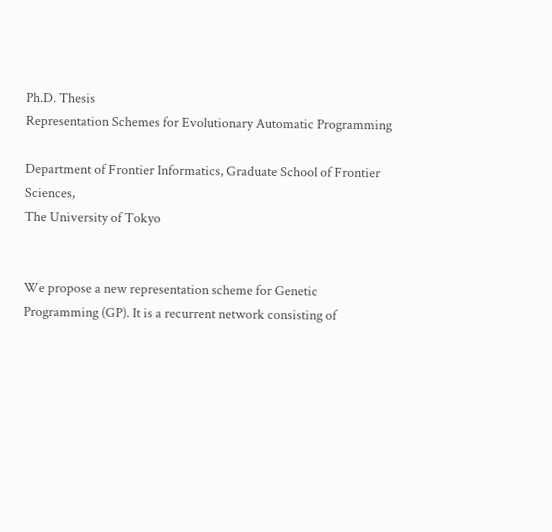Ph.D. Thesis
Representation Schemes for Evolutionary Automatic Programming

Department of Frontier Informatics, Graduate School of Frontier Sciences,
The University of Tokyo


We propose a new representation scheme for Genetic Programming (GP). It is a recurrent network consisting of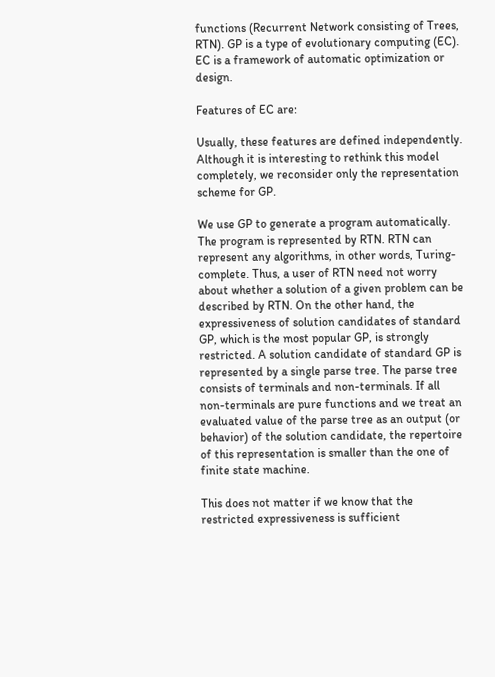functions (Recurrent Network consisting of Trees, RTN). GP is a type of evolutionary computing (EC). EC is a framework of automatic optimization or design.

Features of EC are:

Usually, these features are defined independently. Although it is interesting to rethink this model completely, we reconsider only the representation scheme for GP.

We use GP to generate a program automatically. The program is represented by RTN. RTN can represent any algorithms, in other words, Turing-complete. Thus, a user of RTN need not worry about whether a solution of a given problem can be described by RTN. On the other hand, the expressiveness of solution candidates of standard GP, which is the most popular GP, is strongly restricted. A solution candidate of standard GP is represented by a single parse tree. The parse tree consists of terminals and non-terminals. If all non-terminals are pure functions and we treat an evaluated value of the parse tree as an output (or behavior) of the solution candidate, the repertoire of this representation is smaller than the one of finite state machine.

This does not matter if we know that the restricted expressiveness is sufficient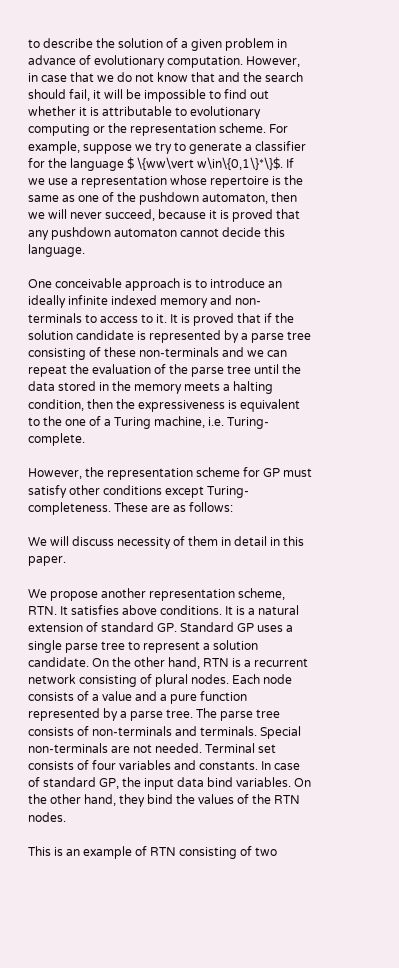to describe the solution of a given problem in advance of evolutionary computation. However, in case that we do not know that and the search should fail, it will be impossible to find out whether it is attributable to evolutionary computing or the representation scheme. For example, suppose we try to generate a classifier for the language $ \{ww\vert w\in\{0,1\}*\}$. If we use a representation whose repertoire is the same as one of the pushdown automaton, then we will never succeed, because it is proved that any pushdown automaton cannot decide this language.

One conceivable approach is to introduce an ideally infinite indexed memory and non-terminals to access to it. It is proved that if the solution candidate is represented by a parse tree consisting of these non-terminals and we can repeat the evaluation of the parse tree until the data stored in the memory meets a halting condition, then the expressiveness is equivalent to the one of a Turing machine, i.e. Turing-complete.

However, the representation scheme for GP must satisfy other conditions except Turing-completeness. These are as follows:

We will discuss necessity of them in detail in this paper.

We propose another representation scheme, RTN. It satisfies above conditions. It is a natural extension of standard GP. Standard GP uses a single parse tree to represent a solution candidate. On the other hand, RTN is a recurrent network consisting of plural nodes. Each node consists of a value and a pure function represented by a parse tree. The parse tree consists of non-terminals and terminals. Special non-terminals are not needed. Terminal set consists of four variables and constants. In case of standard GP, the input data bind variables. On the other hand, they bind the values of the RTN nodes.

This is an example of RTN consisting of two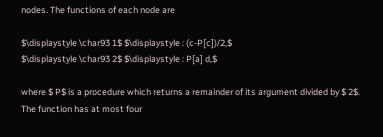nodes. The functions of each node are

$\displaystyle \char93 1$ $\displaystyle : (c-P[c])/2,$
$\displaystyle \char93 2$ $\displaystyle : P[a] d,$

where $ P$ is a procedure which returns a remainder of its argument divided by $ 2$. The function has at most four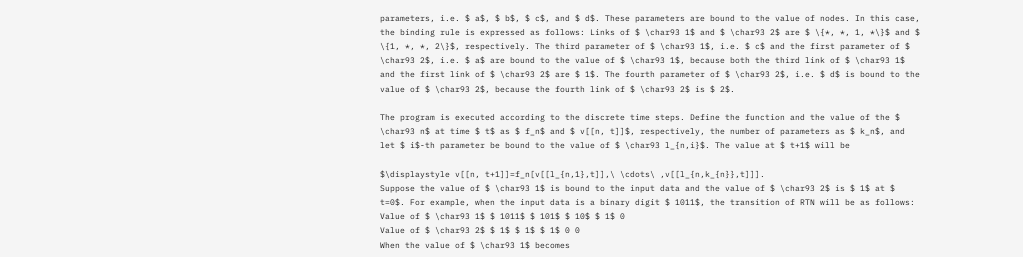parameters, i.e. $ a$, $ b$, $ c$, and $ d$. These parameters are bound to the value of nodes. In this case, the binding rule is expressed as follows: Links of $ \char93 1$ and $ \char93 2$ are $ \{*, *, 1, *\}$ and $ \{1, *, *, 2\}$, respectively. The third parameter of $ \char93 1$, i.e. $ c$ and the first parameter of $ \char93 2$, i.e. $ a$ are bound to the value of $ \char93 1$, because both the third link of $ \char93 1$ and the first link of $ \char93 2$ are $ 1$. The fourth parameter of $ \char93 2$, i.e. $ d$ is bound to the value of $ \char93 2$, because the fourth link of $ \char93 2$ is $ 2$.

The program is executed according to the discrete time steps. Define the function and the value of the $ \char93 n$ at time $ t$ as $ f_n$ and $ v[[n, t]]$, respectively, the number of parameters as $ k_n$, and let $ i$-th parameter be bound to the value of $ \char93 l_{n,i}$. The value at $ t+1$ will be

$\displaystyle v[[n, t+1]]=f_n[v[[l_{n,1},t]],\ \cdots\ ,v[[l_{n,k_{n}},t]]].
Suppose the value of $ \char93 1$ is bound to the input data and the value of $ \char93 2$ is $ 1$ at $ t=0$. For example, when the input data is a binary digit $ 1011$, the transition of RTN will be as follows:
Value of $ \char93 1$ $ 1011$ $ 101$ $ 10$ $ 1$ 0
Value of $ \char93 2$ $ 1$ $ 1$ $ 1$ 0 0
When the value of $ \char93 1$ becomes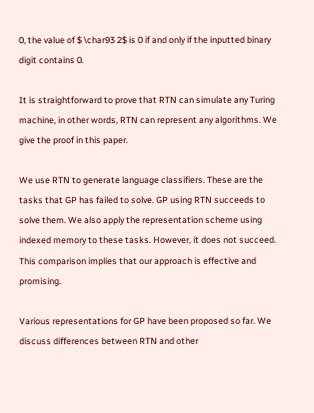0, the value of $ \char93 2$ is 0 if and only if the inputted binary digit contains 0.

It is straightforward to prove that RTN can simulate any Turing machine, in other words, RTN can represent any algorithms. We give the proof in this paper.

We use RTN to generate language classifiers. These are the tasks that GP has failed to solve. GP using RTN succeeds to solve them. We also apply the representation scheme using indexed memory to these tasks. However, it does not succeed. This comparison implies that our approach is effective and promising.

Various representations for GP have been proposed so far. We discuss differences between RTN and other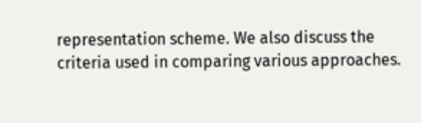representation scheme. We also discuss the criteria used in comparing various approaches.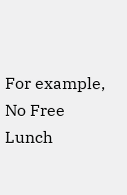For example, No Free Lunch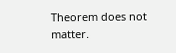Theorem does not matter.